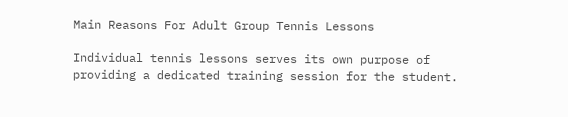Main Reasons For Adult Group Tennis Lessons

Individual tennis lessons serves its own purpose of providing a dedicated training session for the student.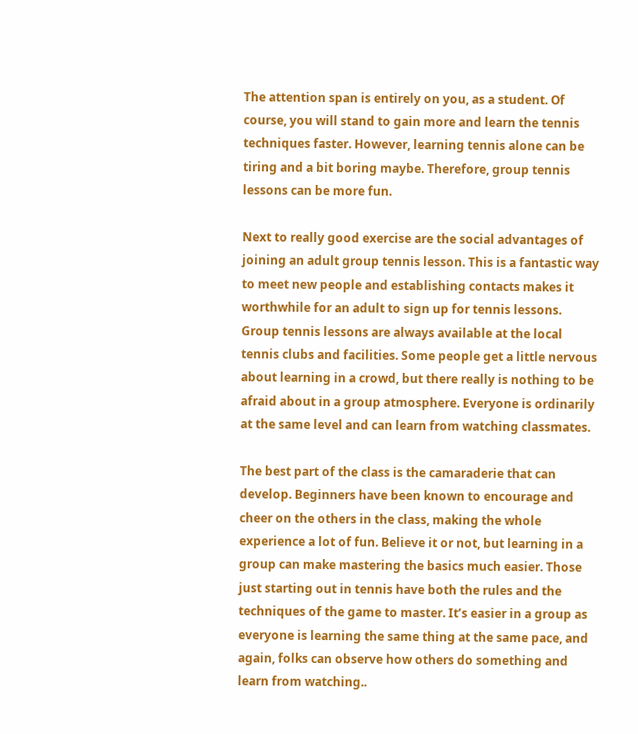The attention span is entirely on you, as a student. Of course, you will stand to gain more and learn the tennis techniques faster. However, learning tennis alone can be tiring and a bit boring maybe. Therefore, group tennis lessons can be more fun.

Next to really good exercise are the social advantages of joining an adult group tennis lesson. This is a fantastic way to meet new people and establishing contacts makes it worthwhile for an adult to sign up for tennis lessons. Group tennis lessons are always available at the local tennis clubs and facilities. Some people get a little nervous about learning in a crowd, but there really is nothing to be afraid about in a group atmosphere. Everyone is ordinarily at the same level and can learn from watching classmates.

The best part of the class is the camaraderie that can develop. Beginners have been known to encourage and cheer on the others in the class, making the whole experience a lot of fun. Believe it or not, but learning in a group can make mastering the basics much easier. Those just starting out in tennis have both the rules and the techniques of the game to master. It’s easier in a group as everyone is learning the same thing at the same pace, and again, folks can observe how others do something and learn from watching..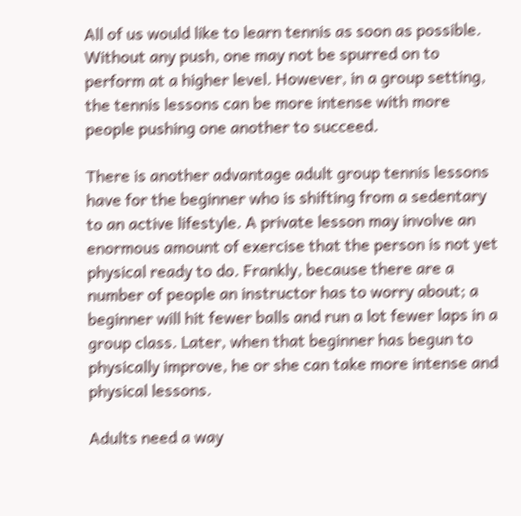All of us would like to learn tennis as soon as possible. Without any push, one may not be spurred on to perform at a higher level. However, in a group setting, the tennis lessons can be more intense with more people pushing one another to succeed.

There is another advantage adult group tennis lessons have for the beginner who is shifting from a sedentary to an active lifestyle. A private lesson may involve an enormous amount of exercise that the person is not yet physical ready to do. Frankly, because there are a number of people an instructor has to worry about; a beginner will hit fewer balls and run a lot fewer laps in a group class. Later, when that beginner has begun to physically improve, he or she can take more intense and physical lessons.

Adults need a way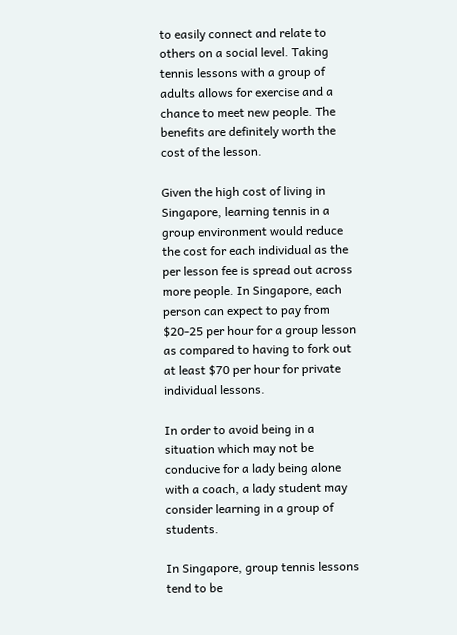to easily connect and relate to others on a social level. Taking tennis lessons with a group of adults allows for exercise and a chance to meet new people. The benefits are definitely worth the cost of the lesson.

Given the high cost of living in Singapore, learning tennis in a group environment would reduce the cost for each individual as the per lesson fee is spread out across more people. In Singapore, each person can expect to pay from $20-25 per hour for a group lesson as compared to having to fork out at least $70 per hour for private individual lessons.

In order to avoid being in a situation which may not be conducive for a lady being alone with a coach, a lady student may consider learning in a group of students.

In Singapore, group tennis lessons tend to be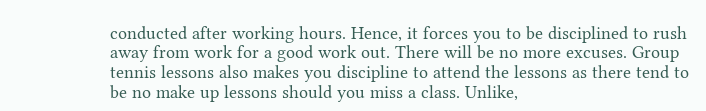conducted after working hours. Hence, it forces you to be disciplined to rush away from work for a good work out. There will be no more excuses. Group tennis lessons also makes you discipline to attend the lessons as there tend to be no make up lessons should you miss a class. Unlike,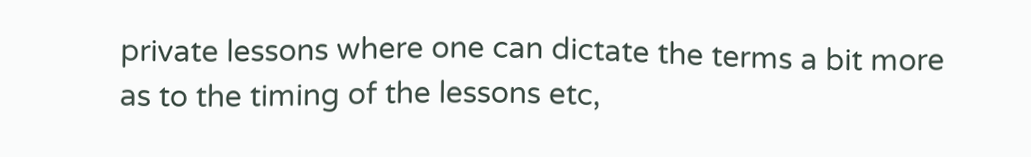private lessons where one can dictate the terms a bit more as to the timing of the lessons etc,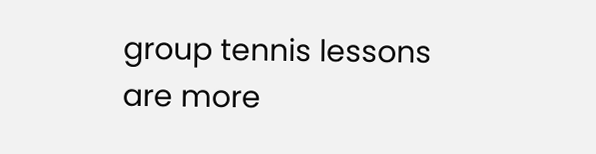group tennis lessons are more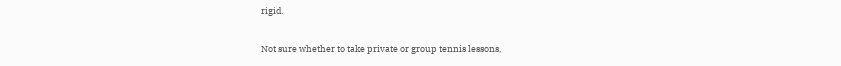rigid.

Not sure whether to take private or group tennis lessons,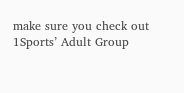make sure you check out 1Sports’ Adult Group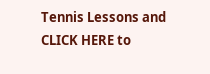Tennis Lessons and CLICK HERE to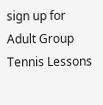sign up for Adult Group Tennis Lessons